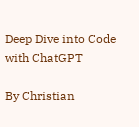Deep Dive into Code with ChatGPT

By Christian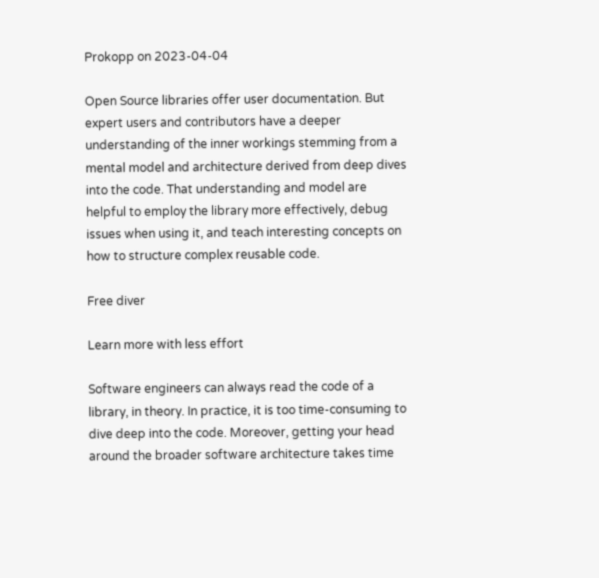Prokopp on 2023-04-04

Open Source libraries offer user documentation. But expert users and contributors have a deeper understanding of the inner workings stemming from a mental model and architecture derived from deep dives into the code. That understanding and model are helpful to employ the library more effectively, debug issues when using it, and teach interesting concepts on how to structure complex reusable code.

Free diver

Learn more with less effort

Software engineers can always read the code of a library, in theory. In practice, it is too time-consuming to dive deep into the code. Moreover, getting your head around the broader software architecture takes time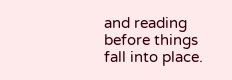and reading before things fall into place.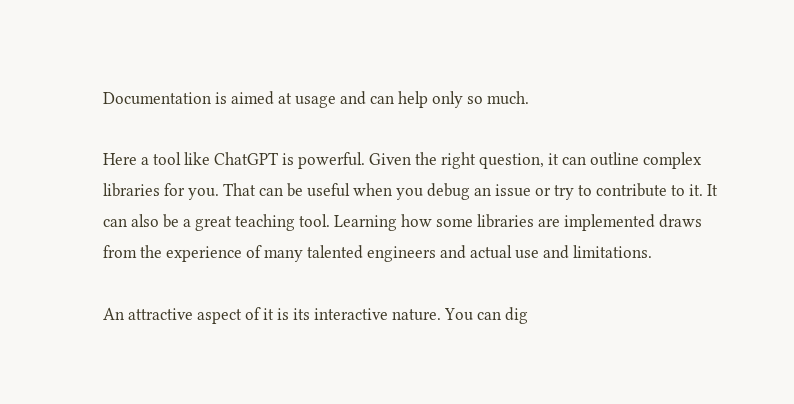Documentation is aimed at usage and can help only so much.

Here a tool like ChatGPT is powerful. Given the right question, it can outline complex libraries for you. That can be useful when you debug an issue or try to contribute to it. It can also be a great teaching tool. Learning how some libraries are implemented draws from the experience of many talented engineers and actual use and limitations.

An attractive aspect of it is its interactive nature. You can dig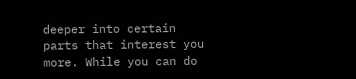deeper into certain parts that interest you more. While you can do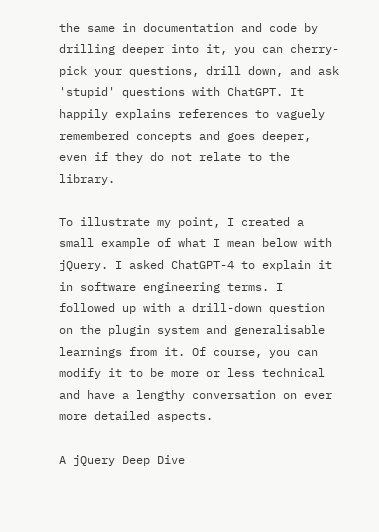the same in documentation and code by drilling deeper into it, you can cherry-pick your questions, drill down, and ask 'stupid' questions with ChatGPT. It happily explains references to vaguely remembered concepts and goes deeper, even if they do not relate to the library.

To illustrate my point, I created a small example of what I mean below with jQuery. I asked ChatGPT-4 to explain it in software engineering terms. I followed up with a drill-down question on the plugin system and generalisable learnings from it. Of course, you can modify it to be more or less technical and have a lengthy conversation on ever more detailed aspects.

A jQuery Deep Dive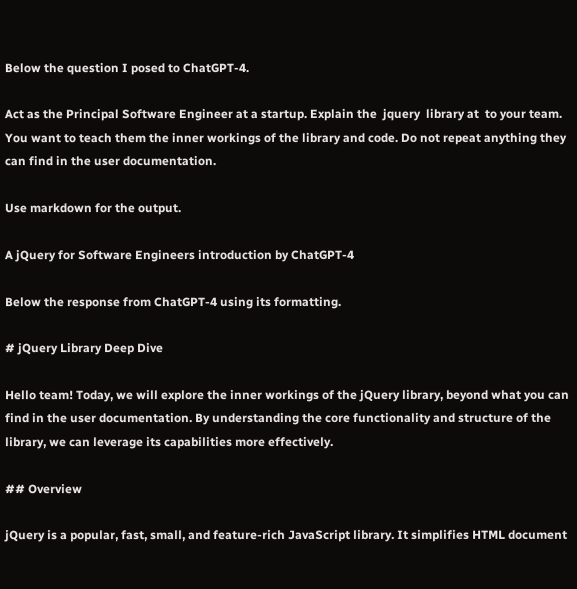Below the question I posed to ChatGPT-4.

Act as the Principal Software Engineer at a startup. Explain the  jquery  library at  to your team. You want to teach them the inner workings of the library and code. Do not repeat anything they can find in the user documentation.

Use markdown for the output.

A jQuery for Software Engineers introduction by ChatGPT-4

Below the response from ChatGPT-4 using its formatting.

# jQuery Library Deep Dive

Hello team! Today, we will explore the inner workings of the jQuery library, beyond what you can find in the user documentation. By understanding the core functionality and structure of the library, we can leverage its capabilities more effectively.

## Overview

jQuery is a popular, fast, small, and feature-rich JavaScript library. It simplifies HTML document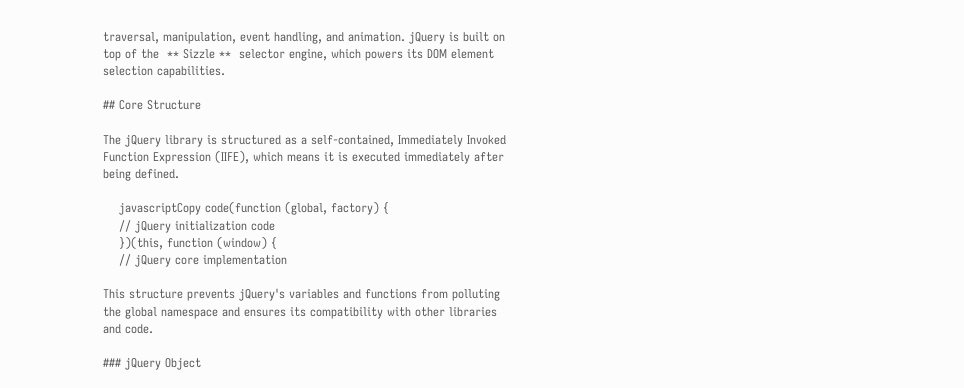traversal, manipulation, event handling, and animation. jQuery is built on top of the  ** Sizzle **  selector engine, which powers its DOM element selection capabilities.

## Core Structure

The jQuery library is structured as a self-contained, Immediately Invoked Function Expression (IIFE), which means it is executed immediately after being defined.

    javascriptCopy code(function (global, factory) {
    // jQuery initialization code
    })(this, function (window) {
    // jQuery core implementation

This structure prevents jQuery's variables and functions from polluting the global namespace and ensures its compatibility with other libraries and code.

### jQuery Object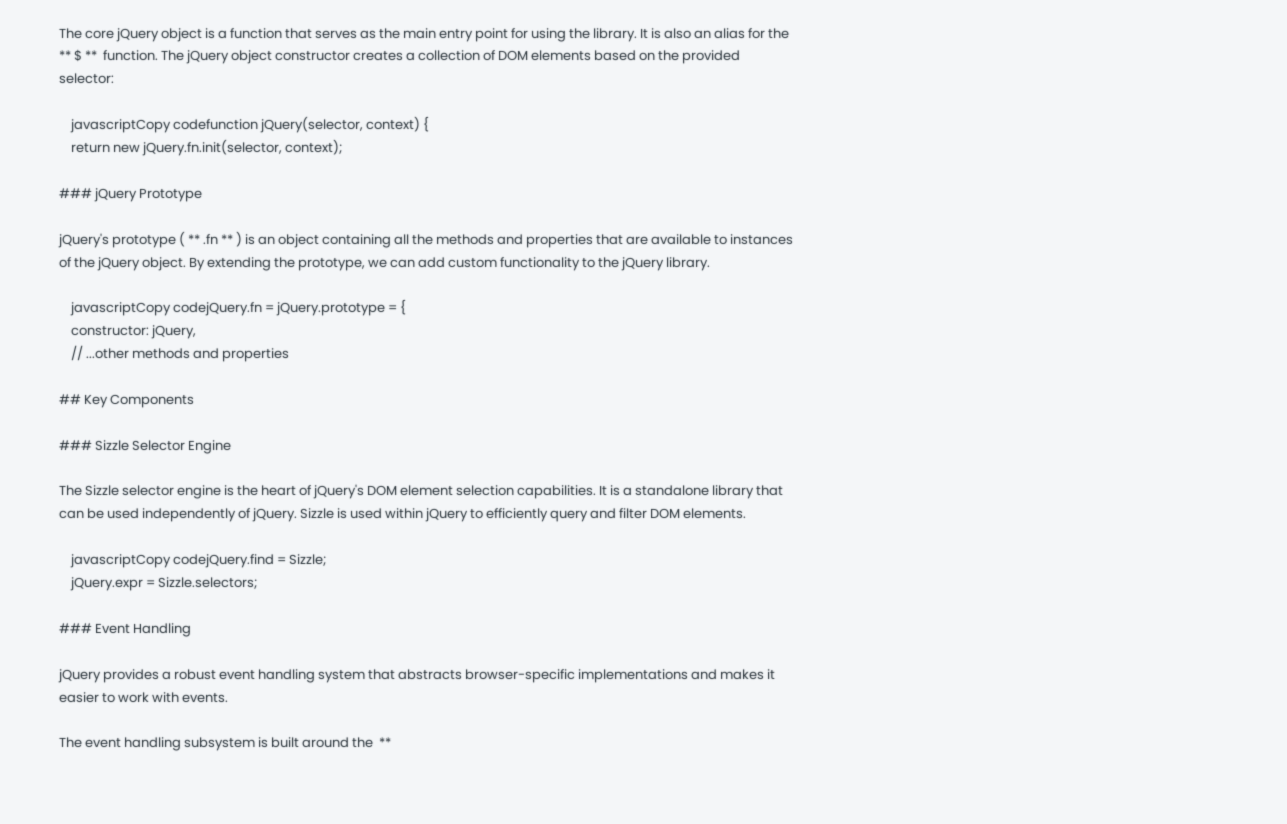The core jQuery object is a function that serves as the main entry point for using the library. It is also an alias for the  ** $ **  function. The jQuery object constructor creates a collection of DOM elements based on the provided selector:

    javascriptCopy codefunction jQuery(selector, context) {
    return new jQuery.fn.init(selector, context);

### jQuery Prototype

jQuery's prototype ( ** .fn ** ) is an object containing all the methods and properties that are available to instances of the jQuery object. By extending the prototype, we can add custom functionality to the jQuery library.

    javascriptCopy codejQuery.fn = jQuery.prototype = {
    constructor: jQuery,
    // ...other methods and properties

## Key Components

### Sizzle Selector Engine

The Sizzle selector engine is the heart of jQuery's DOM element selection capabilities. It is a standalone library that can be used independently of jQuery. Sizzle is used within jQuery to efficiently query and filter DOM elements.

    javascriptCopy codejQuery.find = Sizzle;
    jQuery.expr = Sizzle.selectors;

### Event Handling

jQuery provides a robust event handling system that abstracts browser-specific implementations and makes it easier to work with events.

The event handling subsystem is built around the  **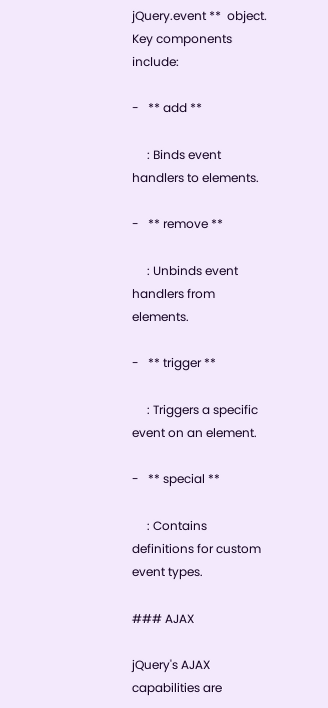jQuery.event **  object. Key components include:

-   ** add **

     : Binds event handlers to elements.

-   ** remove **

     : Unbinds event handlers from elements.

-   ** trigger **

     : Triggers a specific event on an element.

-   ** special **

     : Contains definitions for custom event types.

### AJAX

jQuery's AJAX capabilities are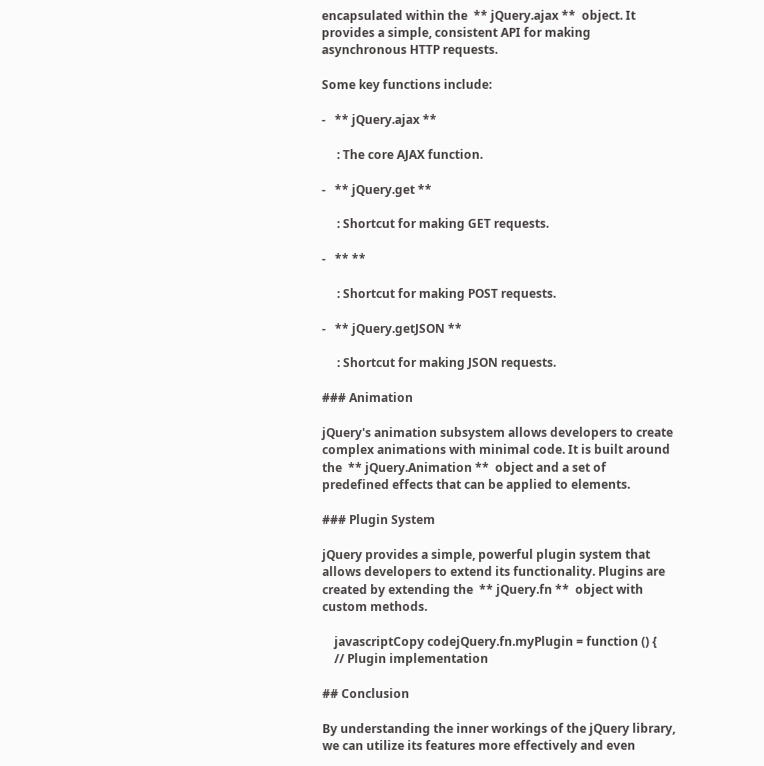encapsulated within the  ** jQuery.ajax **  object. It provides a simple, consistent API for making asynchronous HTTP requests.

Some key functions include:

-   ** jQuery.ajax **

     : The core AJAX function.

-   ** jQuery.get **

     : Shortcut for making GET requests.

-   ** **

     : Shortcut for making POST requests.

-   ** jQuery.getJSON **

     : Shortcut for making JSON requests.

### Animation

jQuery's animation subsystem allows developers to create complex animations with minimal code. It is built around the  ** jQuery.Animation **  object and a set of predefined effects that can be applied to elements.

### Plugin System

jQuery provides a simple, powerful plugin system that allows developers to extend its functionality. Plugins are created by extending the  ** jQuery.fn **  object with custom methods.

    javascriptCopy codejQuery.fn.myPlugin = function () {
    // Plugin implementation

## Conclusion

By understanding the inner workings of the jQuery library, we can utilize its features more effectively and even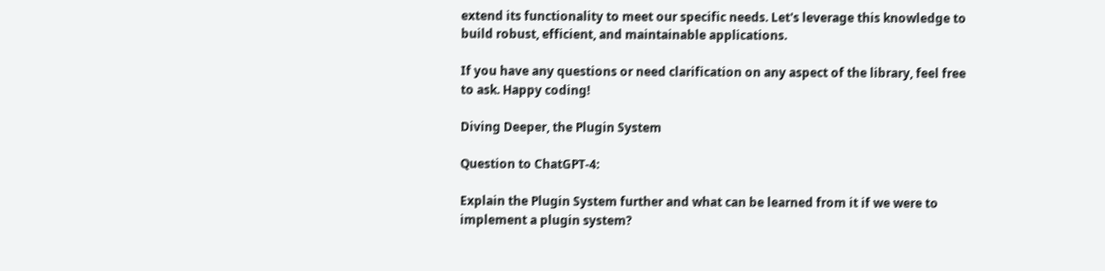extend its functionality to meet our specific needs. Let's leverage this knowledge to build robust, efficient, and maintainable applications.

If you have any questions or need clarification on any aspect of the library, feel free to ask. Happy coding!

Diving Deeper, the Plugin System

Question to ChatGPT-4:

Explain the Plugin System further and what can be learned from it if we were to implement a plugin system?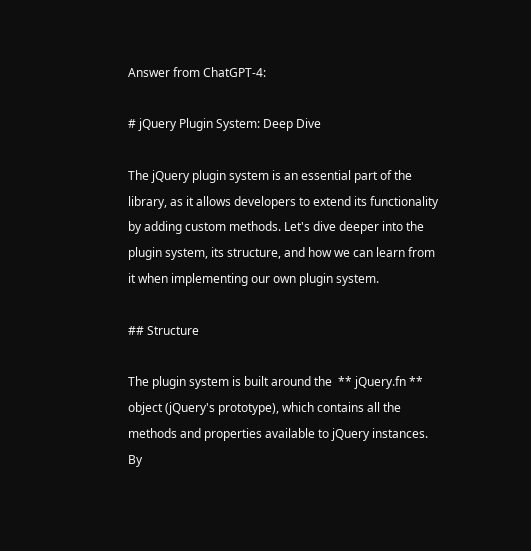Answer from ChatGPT-4:

# jQuery Plugin System: Deep Dive

The jQuery plugin system is an essential part of the library, as it allows developers to extend its functionality by adding custom methods. Let's dive deeper into the plugin system, its structure, and how we can learn from it when implementing our own plugin system.

## Structure

The plugin system is built around the  ** jQuery.fn **  object (jQuery's prototype), which contains all the methods and properties available to jQuery instances. By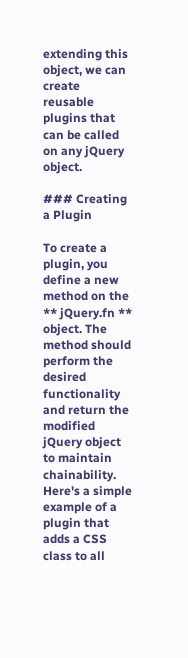extending this object, we can create reusable plugins that can be called on any jQuery object.

### Creating a Plugin

To create a plugin, you define a new method on the  ** jQuery.fn **  object. The method should perform the desired functionality and return the modified jQuery object to maintain chainability. Here's a simple example of a plugin that adds a CSS class to all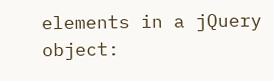elements in a jQuery object: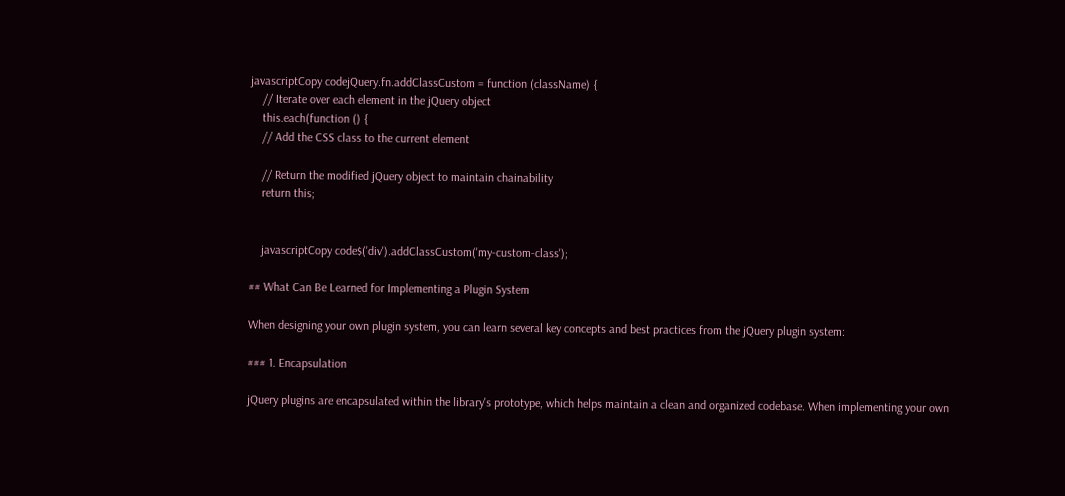javascriptCopy codejQuery.fn.addClassCustom = function (className) {
    // Iterate over each element in the jQuery object
    this.each(function () {
    // Add the CSS class to the current element

    // Return the modified jQuery object to maintain chainability
    return this;


    javascriptCopy code$('div').addClassCustom('my-custom-class');

## What Can Be Learned for Implementing a Plugin System

When designing your own plugin system, you can learn several key concepts and best practices from the jQuery plugin system:

### 1. Encapsulation

jQuery plugins are encapsulated within the library's prototype, which helps maintain a clean and organized codebase. When implementing your own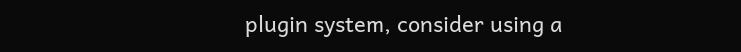plugin system, consider using a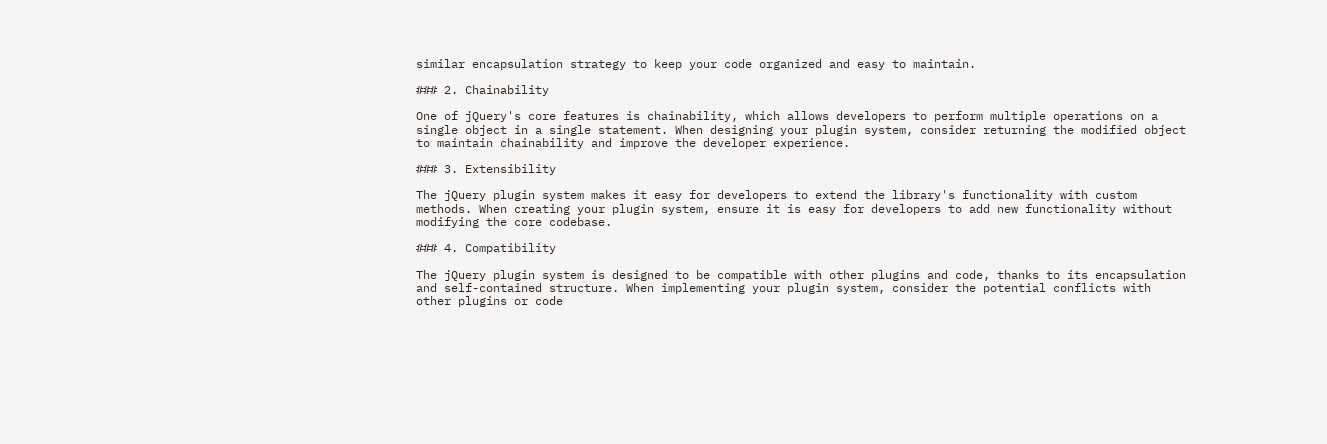similar encapsulation strategy to keep your code organized and easy to maintain.

### 2. Chainability

One of jQuery's core features is chainability, which allows developers to perform multiple operations on a single object in a single statement. When designing your plugin system, consider returning the modified object to maintain chainability and improve the developer experience.

### 3. Extensibility

The jQuery plugin system makes it easy for developers to extend the library's functionality with custom methods. When creating your plugin system, ensure it is easy for developers to add new functionality without modifying the core codebase.

### 4. Compatibility

The jQuery plugin system is designed to be compatible with other plugins and code, thanks to its encapsulation and self-contained structure. When implementing your plugin system, consider the potential conflicts with other plugins or code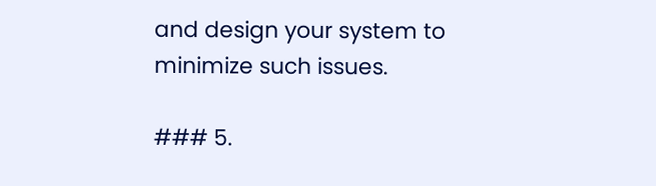and design your system to minimize such issues.

### 5.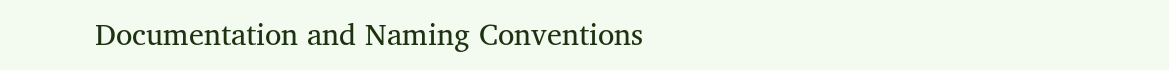Documentation and Naming Conventions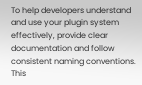To help developers understand and use your plugin system effectively, provide clear documentation and follow consistent naming conventions. This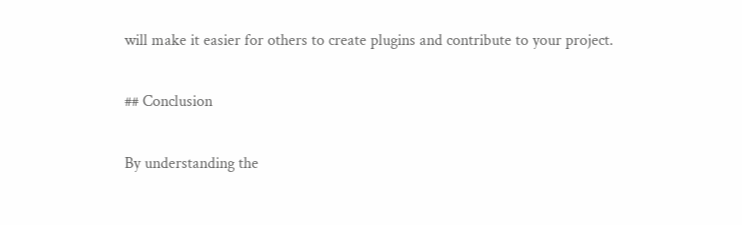will make it easier for others to create plugins and contribute to your project.

## Conclusion

By understanding the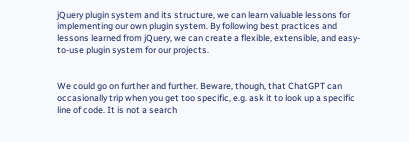jQuery plugin system and its structure, we can learn valuable lessons for implementing our own plugin system. By following best practices and lessons learned from jQuery, we can create a flexible, extensible, and easy-to-use plugin system for our projects.


We could go on further and further. Beware, though, that ChatGPT can occasionally trip when you get too specific, e.g. ask it to look up a specific line of code. It is not a search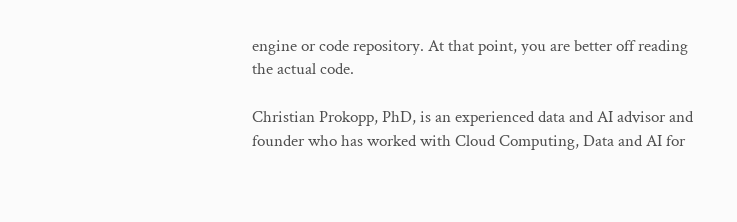engine or code repository. At that point, you are better off reading the actual code.

Christian Prokopp, PhD, is an experienced data and AI advisor and founder who has worked with Cloud Computing, Data and AI for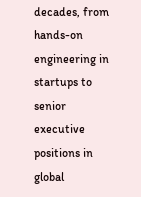decades, from hands-on engineering in startups to senior executive positions in global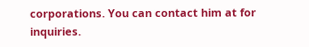corporations. You can contact him at for inquiries.